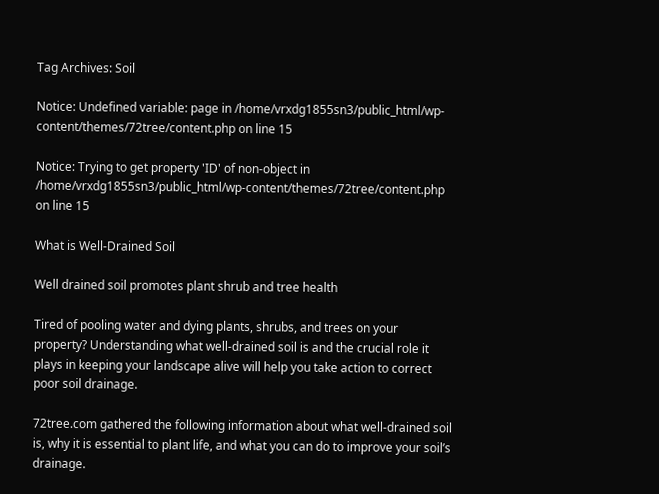Tag Archives: Soil

Notice: Undefined variable: page in /home/vrxdg1855sn3/public_html/wp-content/themes/72tree/content.php on line 15

Notice: Trying to get property 'ID' of non-object in /home/vrxdg1855sn3/public_html/wp-content/themes/72tree/content.php on line 15

What is Well-Drained Soil

Well drained soil promotes plant shrub and tree health

Tired of pooling water and dying plants, shrubs, and trees on your property? Understanding what well-drained soil is and the crucial role it plays in keeping your landscape alive will help you take action to correct poor soil drainage.

72tree.com gathered the following information about what well-drained soil is, why it is essential to plant life, and what you can do to improve your soil’s drainage.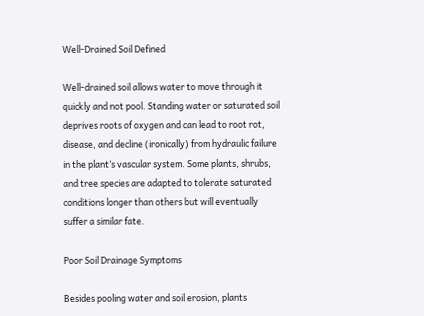Well-Drained Soil Defined

Well-drained soil allows water to move through it quickly and not pool. Standing water or saturated soil deprives roots of oxygen and can lead to root rot, disease, and decline (ironically) from hydraulic failure in the plant’s vascular system. Some plants, shrubs, and tree species are adapted to tolerate saturated conditions longer than others but will eventually suffer a similar fate.

Poor Soil Drainage Symptoms

Besides pooling water and soil erosion, plants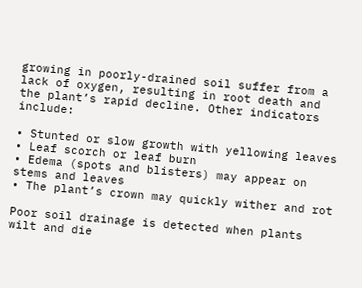growing in poorly-drained soil suffer from a lack of oxygen, resulting in root death and the plant’s rapid decline. Other indicators include:

• Stunted or slow growth with yellowing leaves
• Leaf scorch or leaf burn
• Edema (spots and blisters) may appear on stems and leaves
• The plant’s crown may quickly wither and rot

Poor soil drainage is detected when plants wilt and die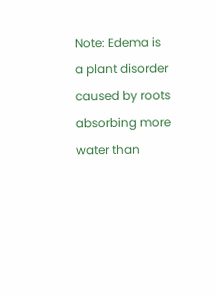Note: Edema is a plant disorder caused by roots absorbing more water than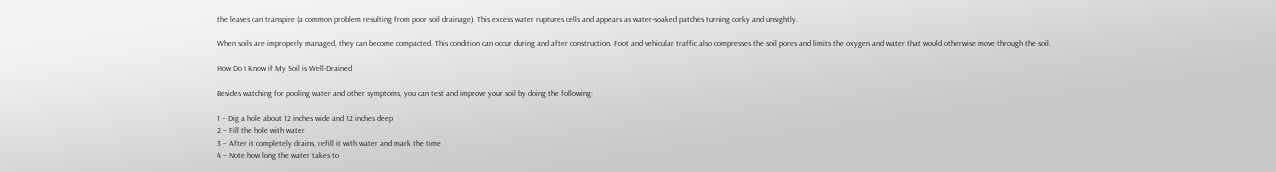the leaves can transpire (a common problem resulting from poor soil drainage). This excess water ruptures cells and appears as water-soaked patches turning corky and unsightly.

When soils are improperly managed, they can become compacted. This condition can occur during and after construction. Foot and vehicular traffic also compresses the soil pores and limits the oxygen and water that would otherwise move through the soil.

How Do I Know if My Soil is Well-Drained

Besides watching for pooling water and other symptoms, you can test and improve your soil by doing the following:

1 – Dig a hole about 12 inches wide and 12 inches deep
2 – Fill the hole with water
3 – After it completely drains, refill it with water and mark the time
4 – Note how long the water takes to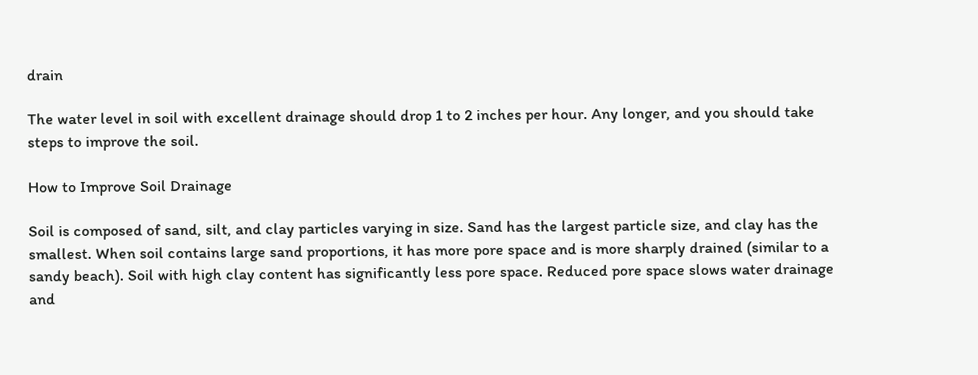drain

The water level in soil with excellent drainage should drop 1 to 2 inches per hour. Any longer, and you should take steps to improve the soil.

How to Improve Soil Drainage

Soil is composed of sand, silt, and clay particles varying in size. Sand has the largest particle size, and clay has the smallest. When soil contains large sand proportions, it has more pore space and is more sharply drained (similar to a sandy beach). Soil with high clay content has significantly less pore space. Reduced pore space slows water drainage and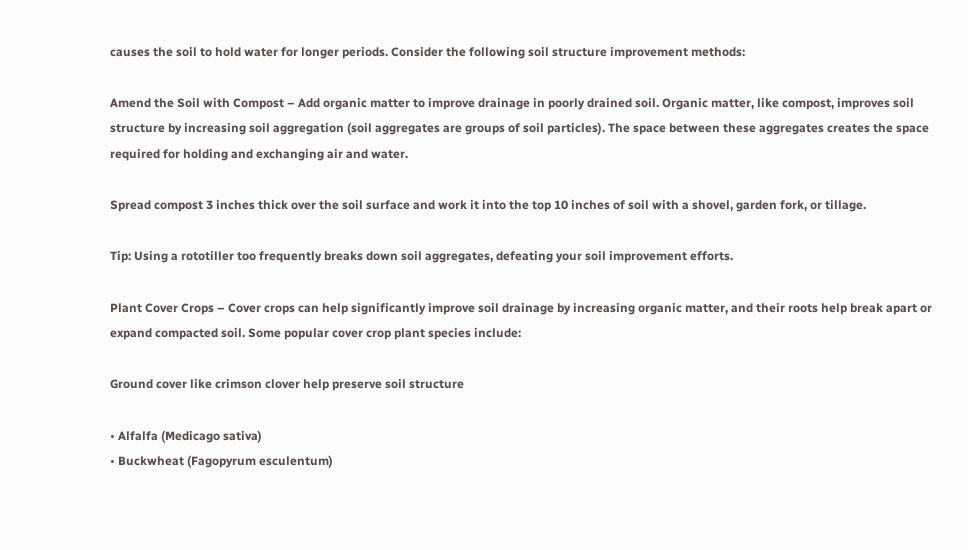causes the soil to hold water for longer periods. Consider the following soil structure improvement methods:

Amend the Soil with Compost – Add organic matter to improve drainage in poorly drained soil. Organic matter, like compost, improves soil structure by increasing soil aggregation (soil aggregates are groups of soil particles). The space between these aggregates creates the space required for holding and exchanging air and water.

Spread compost 3 inches thick over the soil surface and work it into the top 10 inches of soil with a shovel, garden fork, or tillage.

Tip: Using a rototiller too frequently breaks down soil aggregates, defeating your soil improvement efforts.

Plant Cover Crops – Cover crops can help significantly improve soil drainage by increasing organic matter, and their roots help break apart or expand compacted soil. Some popular cover crop plant species include:

Ground cover like crimson clover help preserve soil structure

• Alfalfa (Medicago sativa)
• Buckwheat (Fagopyrum esculentum)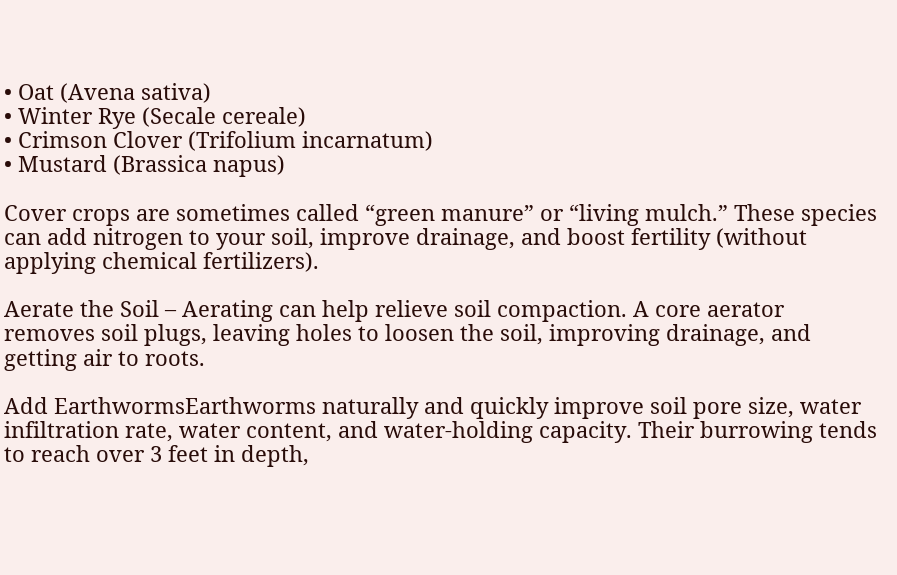• Oat (Avena sativa)
• Winter Rye (Secale cereale)
• Crimson Clover (Trifolium incarnatum)
• Mustard (Brassica napus)

Cover crops are sometimes called “green manure” or “living mulch.” These species can add nitrogen to your soil, improve drainage, and boost fertility (without applying chemical fertilizers).

Aerate the Soil – Aerating can help relieve soil compaction. A core aerator removes soil plugs, leaving holes to loosen the soil, improving drainage, and getting air to roots.

Add EarthwormsEarthworms naturally and quickly improve soil pore size, water infiltration rate, water content, and water-holding capacity. Their burrowing tends to reach over 3 feet in depth,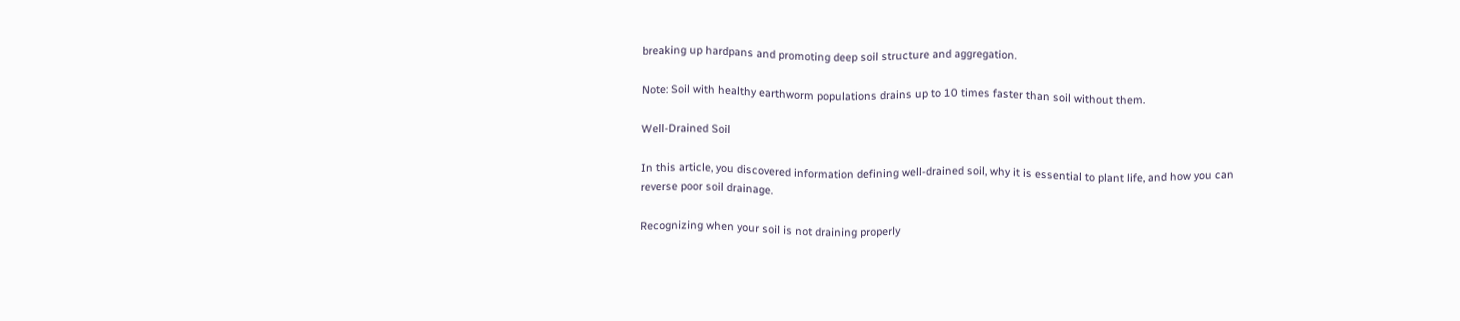breaking up hardpans and promoting deep soil structure and aggregation.

Note: Soil with healthy earthworm populations drains up to 10 times faster than soil without them.

Well-Drained Soil

In this article, you discovered information defining well-drained soil, why it is essential to plant life, and how you can reverse poor soil drainage.

Recognizing when your soil is not draining properly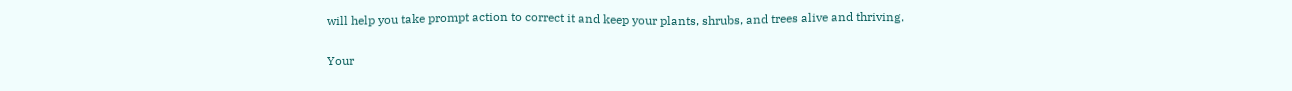will help you take prompt action to correct it and keep your plants, shrubs, and trees alive and thriving.

Your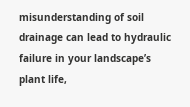misunderstanding of soil drainage can lead to hydraulic failure in your landscape’s plant life,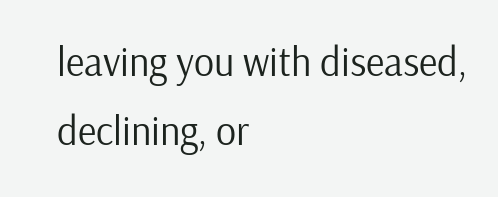leaving you with diseased, declining, or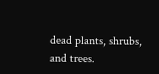dead plants, shrubs, and trees.